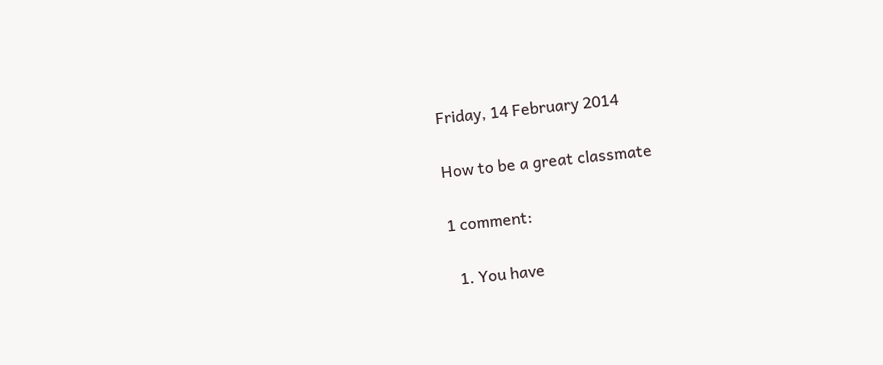Friday, 14 February 2014

How to be a great classmate

1 comment:

  1. You have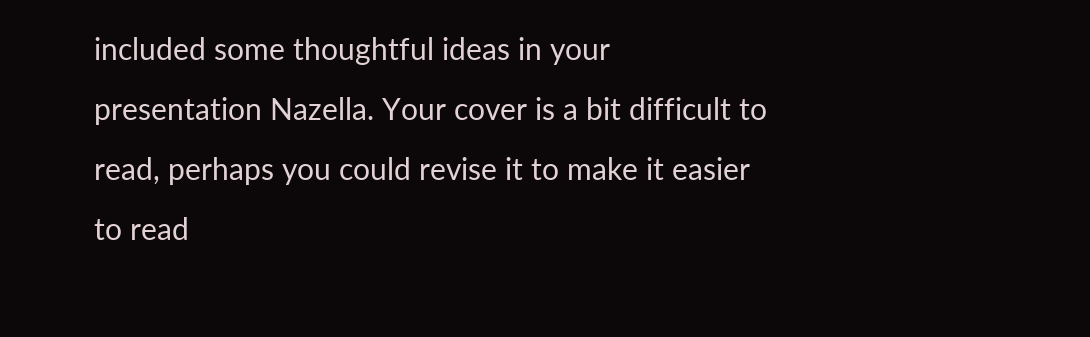included some thoughtful ideas in your presentation Nazella. Your cover is a bit difficult to read, perhaps you could revise it to make it easier to read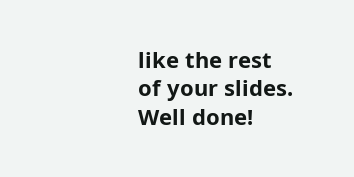like the rest of your slides. Well done!